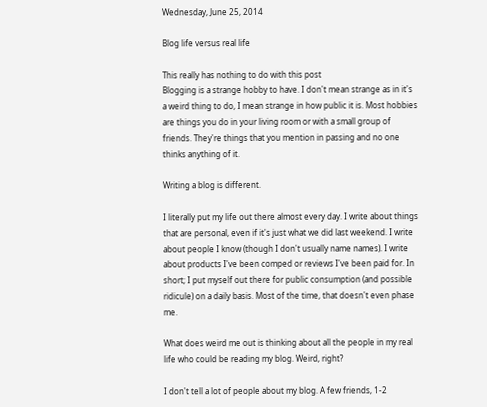Wednesday, June 25, 2014

Blog life versus real life

This really has nothing to do with this post
Blogging is a strange hobby to have. I don't mean strange as in it's a weird thing to do, I mean strange in how public it is. Most hobbies are things you do in your living room or with a small group of friends. They're things that you mention in passing and no one thinks anything of it.

Writing a blog is different.

I literally put my life out there almost every day. I write about things that are personal, even if it's just what we did last weekend. I write about people I know (though I don't usually name names). I write about products I've been comped or reviews I've been paid for. In short; I put myself out there for public consumption (and possible ridicule) on a daily basis. Most of the time, that doesn't even phase me.

What does weird me out is thinking about all the people in my real life who could be reading my blog. Weird, right?

I don't tell a lot of people about my blog. A few friends, 1-2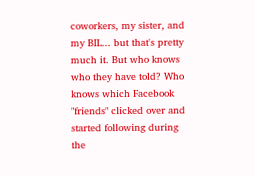coworkers, my sister, and my BIL... but that's pretty much it. But who knows who they have told? Who knows which Facebook "friends" clicked over and started following during the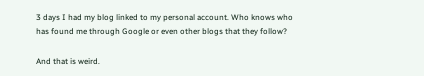3 days I had my blog linked to my personal account. Who knows who has found me through Google or even other blogs that they follow?

And that is weird.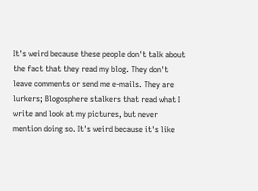It's weird because these people don't talk about the fact that they read my blog. They don't leave comments or send me e-mails. They are lurkers; Blogosphere stalkers that read what I write and look at my pictures, but never mention doing so. It's weird because it's like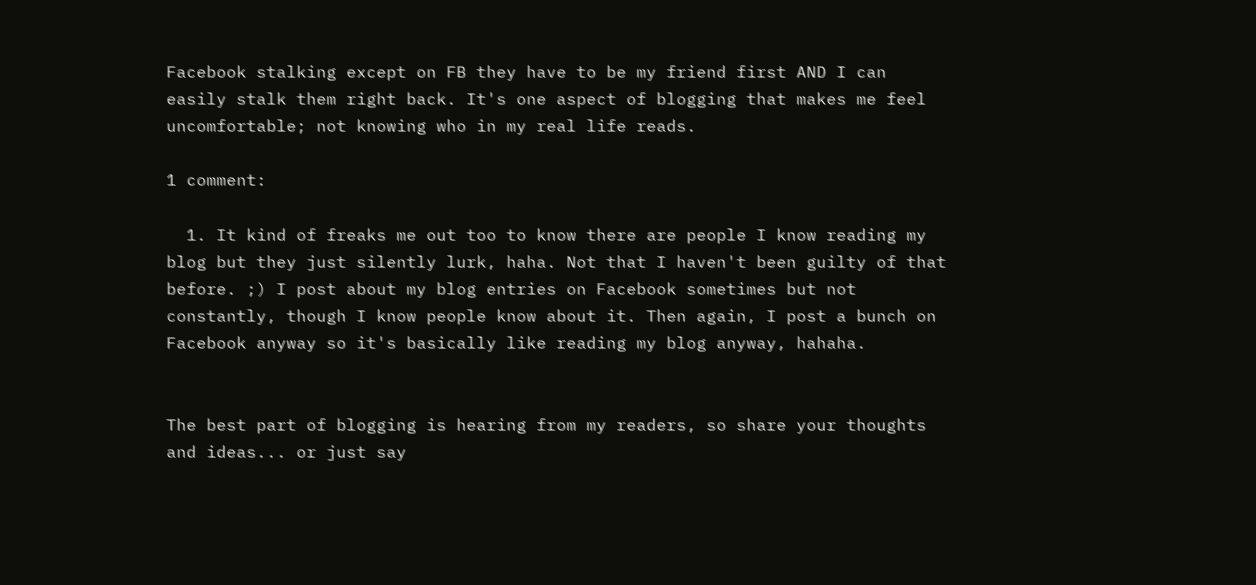Facebook stalking except on FB they have to be my friend first AND I can easily stalk them right back. It's one aspect of blogging that makes me feel uncomfortable; not knowing who in my real life reads.

1 comment:

  1. It kind of freaks me out too to know there are people I know reading my blog but they just silently lurk, haha. Not that I haven't been guilty of that before. ;) I post about my blog entries on Facebook sometimes but not constantly, though I know people know about it. Then again, I post a bunch on Facebook anyway so it's basically like reading my blog anyway, hahaha.


The best part of blogging is hearing from my readers, so share your thoughts and ideas... or just say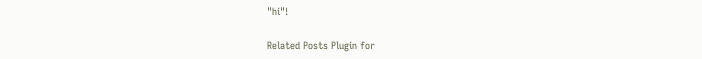"hi"!

Related Posts Plugin for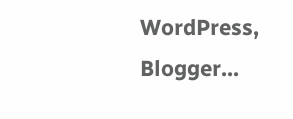WordPress, Blogger...